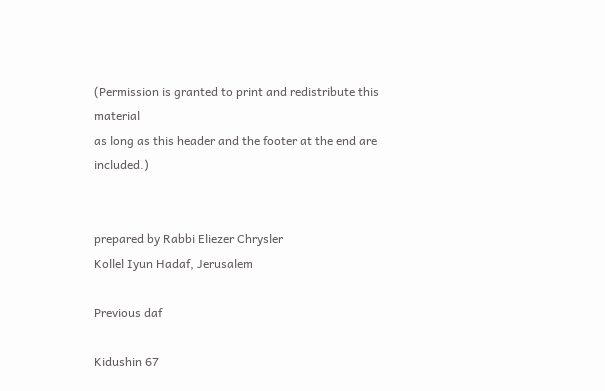(Permission is granted to print and redistribute this material
as long as this header and the footer at the end are included.)


prepared by Rabbi Eliezer Chrysler
Kollel Iyun Hadaf, Jerusalem

Previous daf

Kidushin 67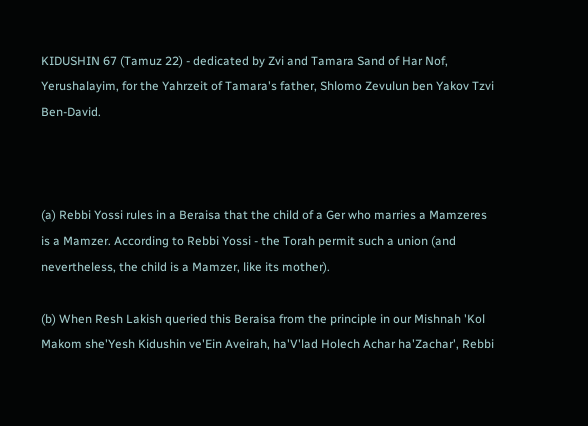KIDUSHIN 67 (Tamuz 22) - dedicated by Zvi and Tamara Sand of Har Nof, Yerushalayim, for the Yahrzeit of Tamara's father, Shlomo Zevulun ben Yakov Tzvi Ben-David.



(a) Rebbi Yossi rules in a Beraisa that the child of a Ger who marries a Mamzeres is a Mamzer. According to Rebbi Yossi - the Torah permit such a union (and nevertheless, the child is a Mamzer, like its mother).

(b) When Resh Lakish queried this Beraisa from the principle in our Mishnah 'Kol Makom she'Yesh Kidushin ve'Ein Aveirah, ha'V'lad Holech Achar ha'Zachar', Rebbi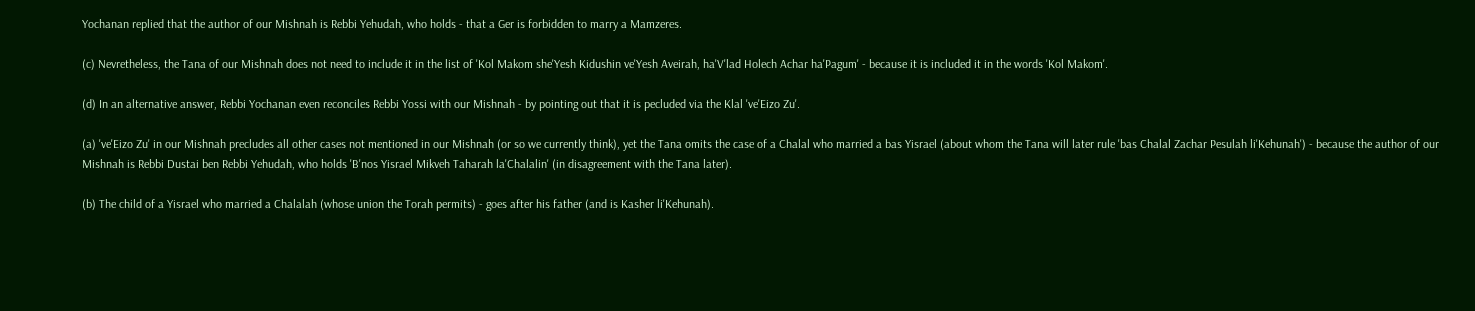Yochanan replied that the author of our Mishnah is Rebbi Yehudah, who holds - that a Ger is forbidden to marry a Mamzeres.

(c) Nevretheless, the Tana of our Mishnah does not need to include it in the list of 'Kol Makom she'Yesh Kidushin ve'Yesh Aveirah, ha'V'lad Holech Achar ha'Pagum' - because it is included it in the words 'Kol Makom'.

(d) In an alternative answer, Rebbi Yochanan even reconciles Rebbi Yossi with our Mishnah - by pointing out that it is pecluded via the Klal 've'Eizo Zu'.

(a) 've'Eizo Zu' in our Mishnah precludes all other cases not mentioned in our Mishnah (or so we currently think), yet the Tana omits the case of a Chalal who married a bas Yisrael (about whom the Tana will later rule 'bas Chalal Zachar Pesulah li'Kehunah') - because the author of our Mishnah is Rebbi Dustai ben Rebbi Yehudah, who holds 'B'nos Yisrael Mikveh Taharah la'Chalalin' (in disagreement with the Tana later).

(b) The child of a Yisrael who married a Chalalah (whose union the Torah permits) - goes after his father (and is Kasher li'Kehunah).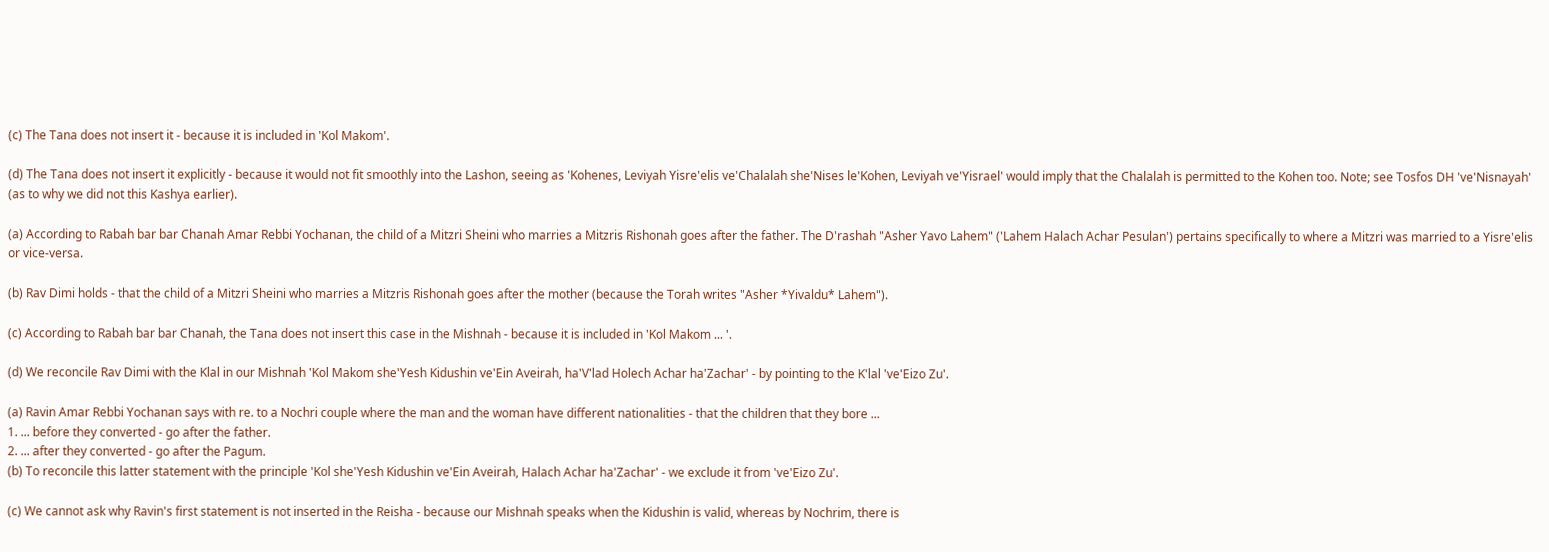(c) The Tana does not insert it - because it is included in 'Kol Makom'.

(d) The Tana does not insert it explicitly - because it would not fit smoothly into the Lashon, seeing as 'Kohenes, Leviyah Yisre'elis ve'Chalalah she'Nises le'Kohen, Leviyah ve'Yisrael' would imply that the Chalalah is permitted to the Kohen too. Note; see Tosfos DH 've'Nisnayah' (as to why we did not this Kashya earlier).

(a) According to Rabah bar bar Chanah Amar Rebbi Yochanan, the child of a Mitzri Sheini who marries a Mitzris Rishonah goes after the father. The D'rashah "Asher Yavo Lahem" ('Lahem Halach Achar Pesulan') pertains specifically to where a Mitzri was married to a Yisre'elis or vice-versa.

(b) Rav Dimi holds - that the child of a Mitzri Sheini who marries a Mitzris Rishonah goes after the mother (because the Torah writes "Asher *Yivaldu* Lahem").

(c) According to Rabah bar bar Chanah, the Tana does not insert this case in the Mishnah - because it is included in 'Kol Makom ... '.

(d) We reconcile Rav Dimi with the Klal in our Mishnah 'Kol Makom she'Yesh Kidushin ve'Ein Aveirah, ha'V'lad Holech Achar ha'Zachar' - by pointing to the K'lal 've'Eizo Zu'.

(a) Ravin Amar Rebbi Yochanan says with re. to a Nochri couple where the man and the woman have different nationalities - that the children that they bore ...
1. ... before they converted - go after the father.
2. ... after they converted - go after the Pagum.
(b) To reconcile this latter statement with the principle 'Kol she'Yesh Kidushin ve'Ein Aveirah, Halach Achar ha'Zachar' - we exclude it from 've'Eizo Zu'.

(c) We cannot ask why Ravin's first statement is not inserted in the Reisha - because our Mishnah speaks when the Kidushin is valid, whereas by Nochrim, there is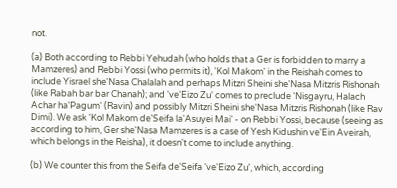not.

(a) Both according to Rebbi Yehudah (who holds that a Ger is forbidden to marry a Mamzeres) and Rebbi Yossi (who permits it), 'Kol Makom' in the Reishah comes to include Yisrael she'Nasa Chalalah and perhaps Mitzri Sheini she'Nasa Mitzris Rishonah (like Rabah bar bar Chanah); and 've'Eizo Zu' comes to preclude 'Nisgayru, Halach Achar ha'Pagum' (Ravin) and possibly Mitzri Sheini she'Nasa Mitzris Rishonah (like Rav Dimi). We ask 'Kol Makom de'Seifa la'Asuyei Mai' - on Rebbi Yossi, because (seeing as according to him, Ger she'Nasa Mamzeres is a case of Yesh Kidushin ve'Ein Aveirah, which belongs in the Reisha), it doesn't come to include anything.

(b) We counter this from the Seifa de'Seifa 've'Eizo Zu', which, according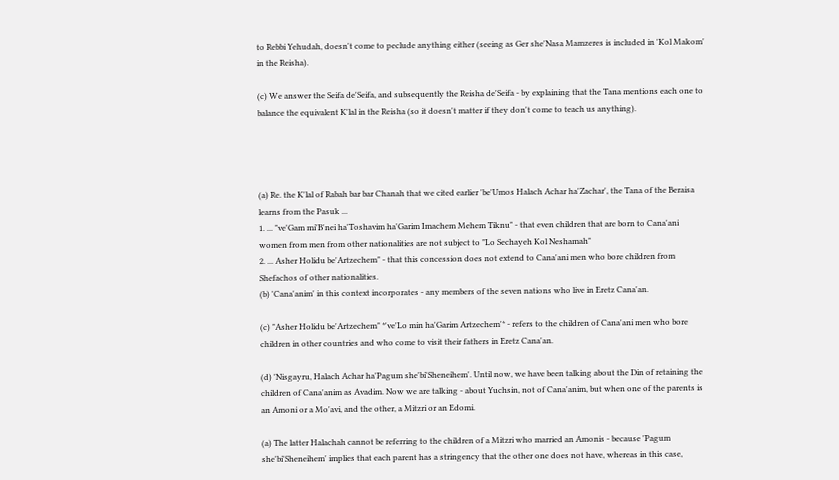to Rebbi Yehudah, doesn't come to peclude anything either (seeing as Ger she'Nasa Mamzeres is included in 'Kol Makom' in the Reisha).

(c) We answer the Seifa de'Seifa, and subsequently the Reisha de'Seifa - by explaining that the Tana mentions each one to balance the equivalent K'lal in the Reisha (so it doesn't matter if they don't come to teach us anything).




(a) Re. the K'lal of Rabah bar bar Chanah that we cited earlier 'be'Umos Halach Achar ha'Zachar', the Tana of the Beraisa learns from the Pasuk ...
1. ... "ve'Gam mi'B'nei ha'Toshavim ha'Garim Imachem Mehem Tiknu" - that even children that are born to Cana'ani women from men from other nationalities are not subject to "Lo Sechayeh Kol Neshamah"
2. ... Asher Holidu be'Artzechem" - that this concession does not extend to Cana'ani men who bore children from Shefachos of other nationalities.
(b) 'Cana'anim' in this context incorporates - any members of the seven nations who live in Eretz Cana'an.

(c) "Asher Holidu be'Artzechem" *'ve'Lo min ha'Garim Artzechem'* - refers to the children of Cana'ani men who bore children in other countries and who come to visit their fathers in Eretz Cana'an.

(d) 'Nisgayru, Halach Achar ha'Pagum she'bi'Sheneihem'. Until now, we have been talking about the Din of retaining the children of Cana'anim as Avadim. Now we are talking - about Yuchsin, not of Cana'anim, but when one of the parents is an Amoni or a Mo'avi, and the other, a Mitzri or an Edomi.

(a) The latter Halachah cannot be referring to the children of a Mitzri who married an Amonis - because 'Pagum she'bi'Sheneihem' implies that each parent has a stringency that the other one does not have, whereas in this case,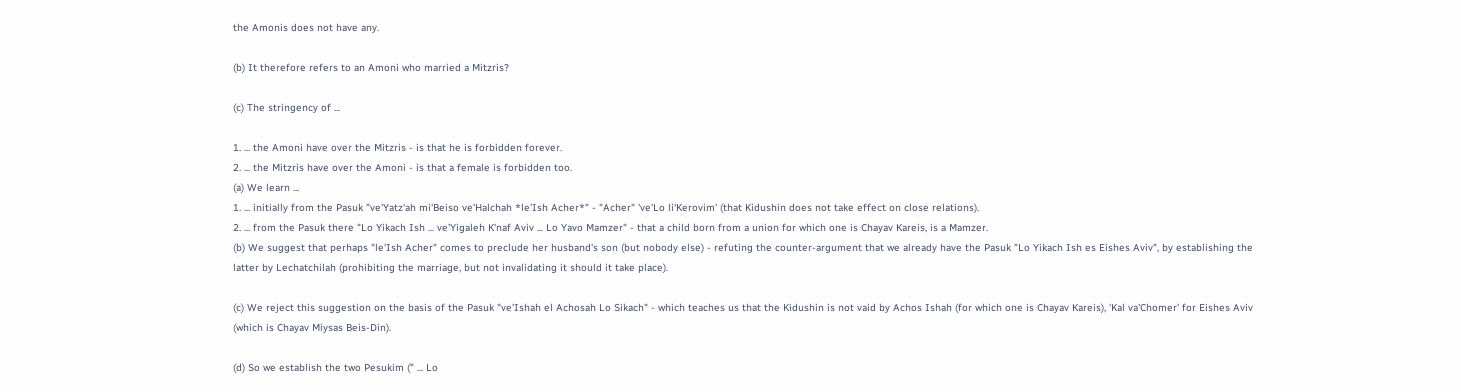the Amonis does not have any.

(b) It therefore refers to an Amoni who married a Mitzris?

(c) The stringency of ...

1. ... the Amoni have over the Mitzris - is that he is forbidden forever.
2. ... the Mitzris have over the Amoni - is that a female is forbidden too.
(a) We learn ...
1. ... initially from the Pasuk "ve'Yatz'ah mi'Beiso ve'Halchah *le'Ish Acher*" - "Acher" 've'Lo li'Kerovim' (that Kidushin does not take effect on close relations).
2. ... from the Pasuk there "Lo Yikach Ish ... ve'Yigaleh K'naf Aviv ... Lo Yavo Mamzer" - that a child born from a union for which one is Chayav Kareis, is a Mamzer.
(b) We suggest that perhaps "le'Ish Acher" comes to preclude her husband's son (but nobody else) - refuting the counter-argument that we already have the Pasuk "Lo Yikach Ish es Eishes Aviv", by establishing the latter by Lechatchilah (prohibiting the marriage, but not invalidating it should it take place).

(c) We reject this suggestion on the basis of the Pasuk "ve'Ishah el Achosah Lo Sikach" - which teaches us that the Kidushin is not vaid by Achos Ishah (for which one is Chayav Kareis), 'Kal va'Chomer' for Eishes Aviv (which is Chayav Miysas Beis-Din).

(d) So we establish the two Pesukim (" ... Lo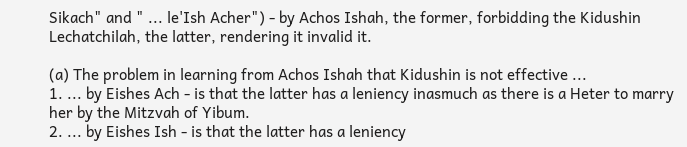Sikach" and " ... le'Ish Acher") - by Achos Ishah, the former, forbidding the Kidushin Lechatchilah, the latter, rendering it invalid it.

(a) The problem in learning from Achos Ishah that Kidushin is not effective ...
1. ... by Eishes Ach - is that the latter has a leniency inasmuch as there is a Heter to marry her by the Mitzvah of Yibum.
2. ... by Eishes Ish - is that the latter has a leniency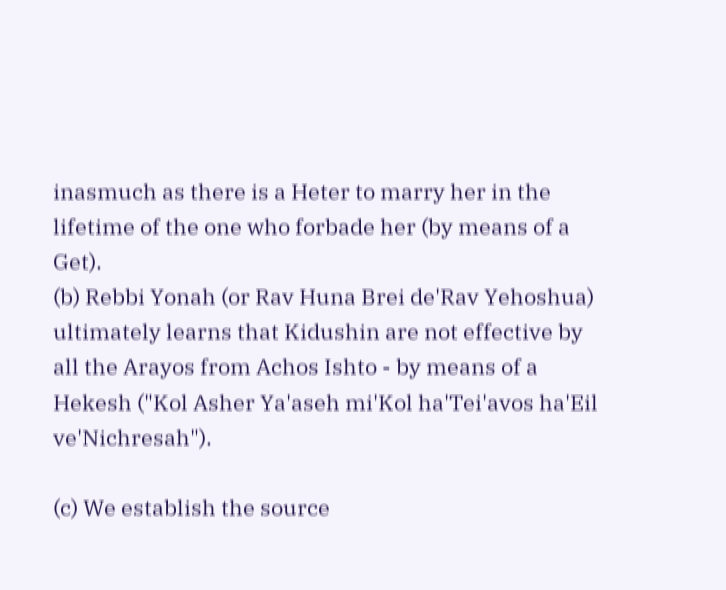inasmuch as there is a Heter to marry her in the lifetime of the one who forbade her (by means of a Get).
(b) Rebbi Yonah (or Rav Huna Brei de'Rav Yehoshua) ultimately learns that Kidushin are not effective by all the Arayos from Achos Ishto - by means of a Hekesh ("Kol Asher Ya'aseh mi'Kol ha'Tei'avos ha'Eil ve'Nichresah").

(c) We establish the source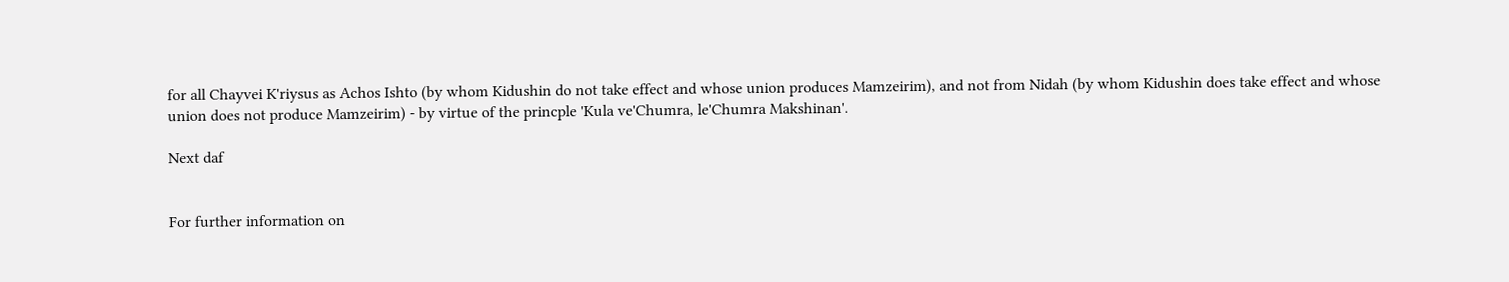for all Chayvei K'riysus as Achos Ishto (by whom Kidushin do not take effect and whose union produces Mamzeirim), and not from Nidah (by whom Kidushin does take effect and whose union does not produce Mamzeirim) - by virtue of the princple 'Kula ve'Chumra, le'Chumra Makshinan'.

Next daf


For further information on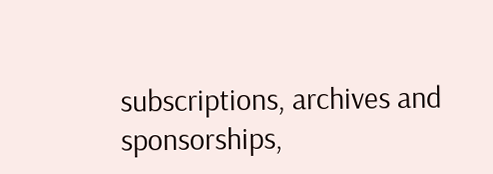subscriptions, archives and sponsorships,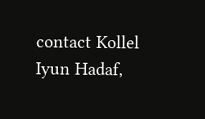contact Kollel Iyun Hadaf,